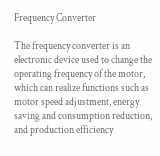Frequency Converter

The frequency converter is an electronic device used to change the operating frequency of the motor, which can realize functions such as motor speed adjustment, energy saving and consumption reduction, and production efficiency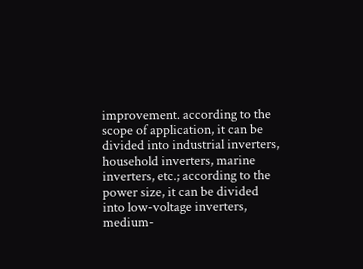improvement. according to the scope of application, it can be divided into industrial inverters, household inverters, marine inverters, etc.; according to the power size, it can be divided into low-voltage inverters, medium-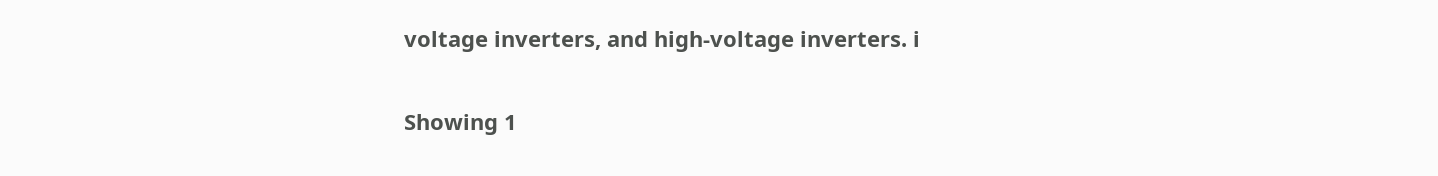voltage inverters, and high-voltage inverters. i

Showing 1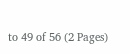to 49 of 56 (2 Pages)